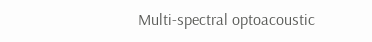Multi-spectral optoacoustic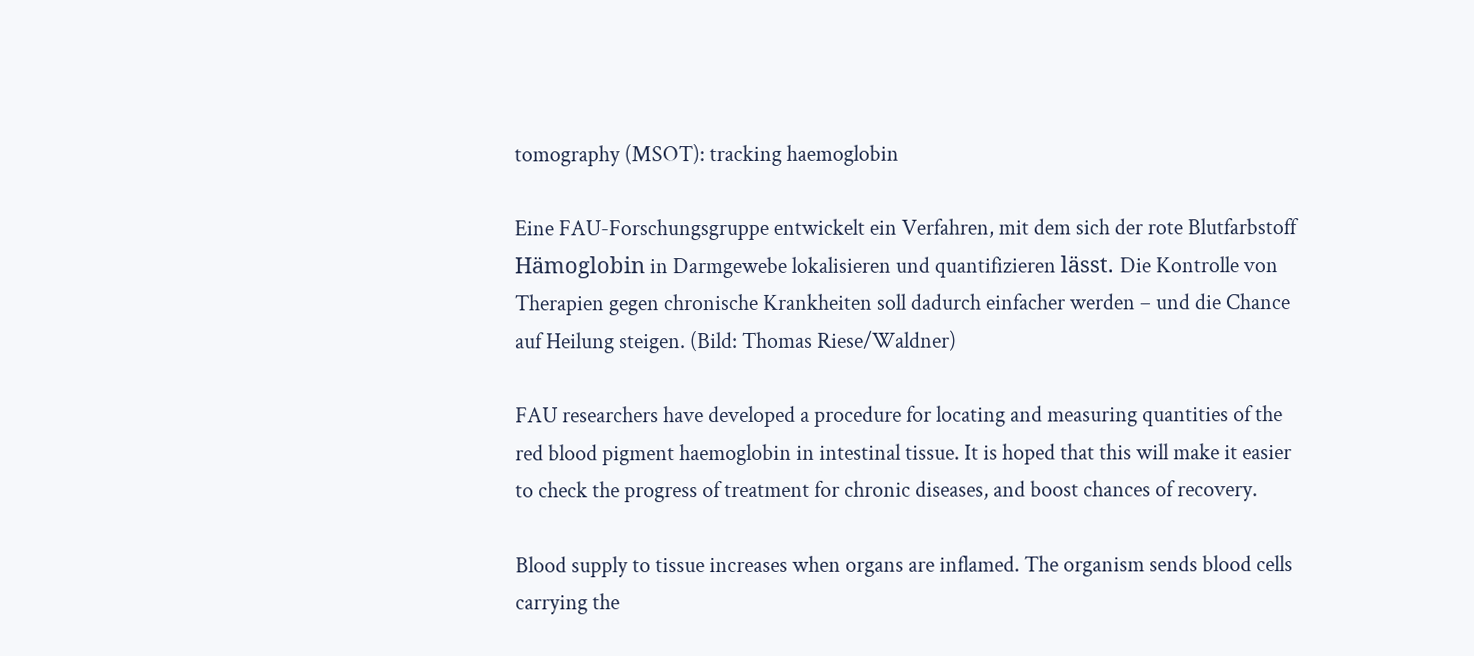tomography (MSOT): tracking haemoglobin

Eine FAU-Forschungsgruppe entwickelt ein Verfahren, mit dem sich der rote Blutfarbstoff Hämoglobin in Darmgewebe lokalisieren und quantifizieren lässt. Die Kontrolle von Therapien gegen chronische Krankheiten soll dadurch einfacher werden – und die Chance auf Heilung steigen. (Bild: Thomas Riese/Waldner)

FAU researchers have developed a procedure for locating and measuring quantities of the red blood pigment haemoglobin in intestinal tissue. It is hoped that this will make it easier to check the progress of treatment for chronic diseases, and boost chances of recovery.

Blood supply to tissue increases when organs are inflamed. The organism sends blood cells carrying the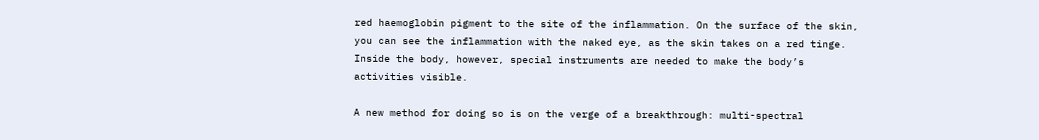red haemoglobin pigment to the site of the inflammation. On the surface of the skin, you can see the inflammation with the naked eye, as the skin takes on a red tinge. Inside the body, however, special instruments are needed to make the body’s activities visible.

A new method for doing so is on the verge of a breakthrough: multi-spectral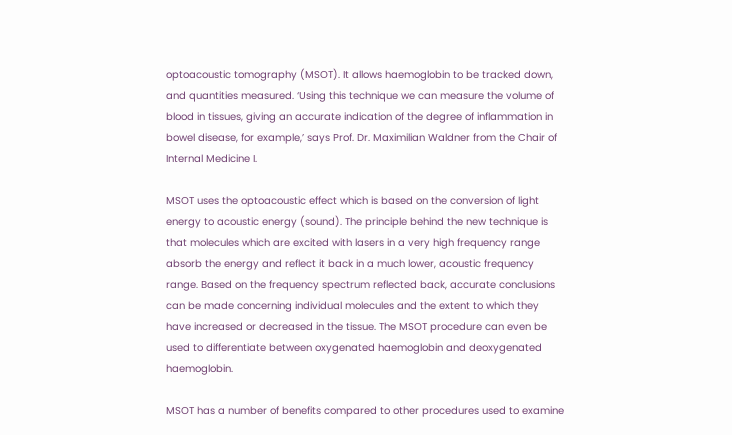optoacoustic tomography (MSOT). It allows haemoglobin to be tracked down, and quantities measured. ‘Using this technique we can measure the volume of blood in tissues, giving an accurate indication of the degree of inflammation in bowel disease, for example,’ says Prof. Dr. Maximilian Waldner from the Chair of Internal Medicine I.

MSOT uses the optoacoustic effect which is based on the conversion of light energy to acoustic energy (sound). The principle behind the new technique is that molecules which are excited with lasers in a very high frequency range absorb the energy and reflect it back in a much lower, acoustic frequency range. Based on the frequency spectrum reflected back, accurate conclusions can be made concerning individual molecules and the extent to which they have increased or decreased in the tissue. The MSOT procedure can even be used to differentiate between oxygenated haemoglobin and deoxygenated haemoglobin.

MSOT has a number of benefits compared to other procedures used to examine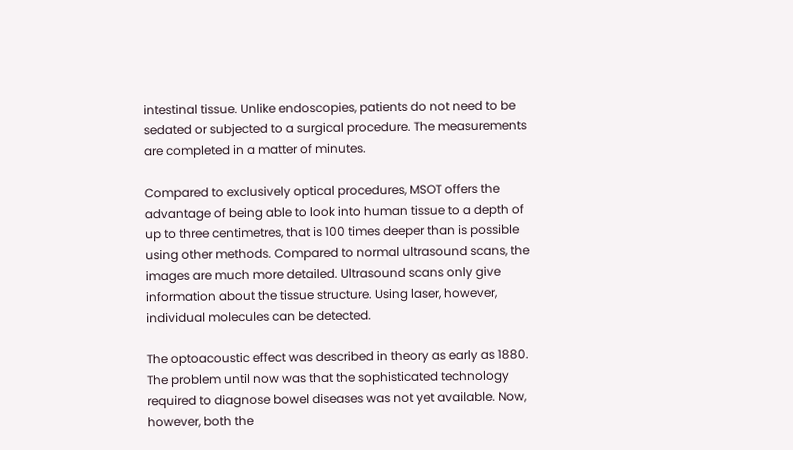intestinal tissue. Unlike endoscopies, patients do not need to be sedated or subjected to a surgical procedure. The measurements are completed in a matter of minutes.

Compared to exclusively optical procedures, MSOT offers the advantage of being able to look into human tissue to a depth of up to three centimetres, that is 100 times deeper than is possible using other methods. Compared to normal ultrasound scans, the images are much more detailed. Ultrasound scans only give information about the tissue structure. Using laser, however, individual molecules can be detected.

The optoacoustic effect was described in theory as early as 1880. The problem until now was that the sophisticated technology required to diagnose bowel diseases was not yet available. Now, however, both the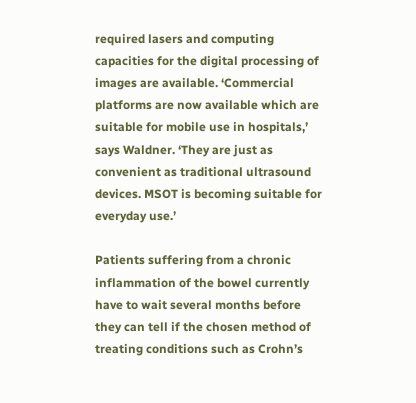required lasers and computing capacities for the digital processing of images are available. ‘Commercial platforms are now available which are suitable for mobile use in hospitals,’ says Waldner. ‘They are just as convenient as traditional ultrasound devices. MSOT is becoming suitable for everyday use.’

Patients suffering from a chronic inflammation of the bowel currently have to wait several months before they can tell if the chosen method of treating conditions such as Crohn’s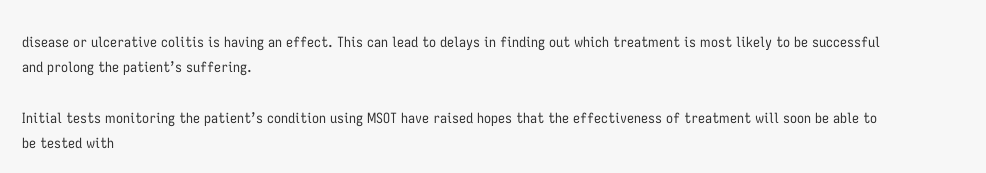disease or ulcerative colitis is having an effect. This can lead to delays in finding out which treatment is most likely to be successful and prolong the patient’s suffering.

Initial tests monitoring the patient’s condition using MSOT have raised hopes that the effectiveness of treatment will soon be able to be tested with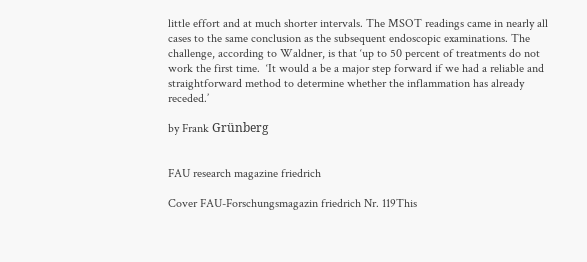little effort and at much shorter intervals. The MSOT readings came in nearly all cases to the same conclusion as the subsequent endoscopic examinations. The challenge, according to Waldner, is that ‘up to 50 percent of treatments do not work the first time.  ‘It would a be a major step forward if we had a reliable and straightforward method to determine whether the inflammation has already receded.’

by Frank Grünberg


FAU research magazine friedrich

Cover FAU-Forschungsmagazin friedrich Nr. 119This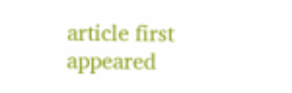article first appeared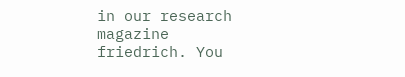in our research magazine friedrich. You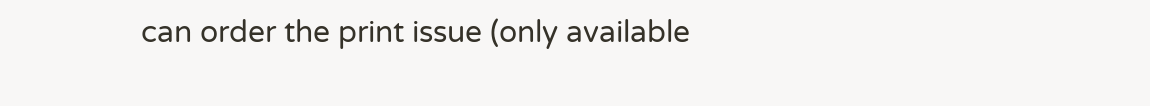can order the print issue (only available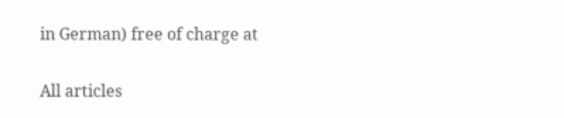in German) free of charge at

All articles